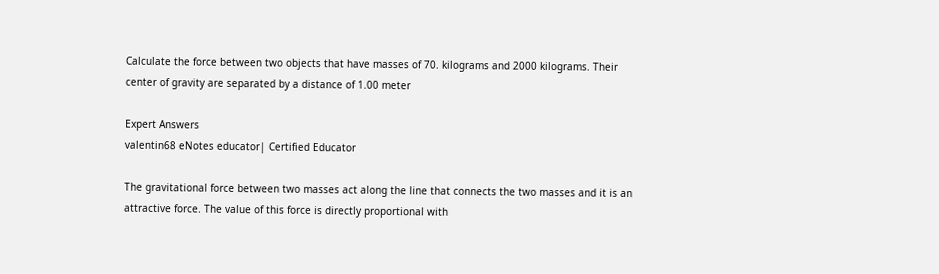Calculate the force between two objects that have masses of 70. kilograms and 2000 kilograms. Their center of gravity are separated by a distance of 1.00 meter

Expert Answers
valentin68 eNotes educator| Certified Educator

The gravitational force between two masses act along the line that connects the two masses and it is an attractive force. The value of this force is directly proportional with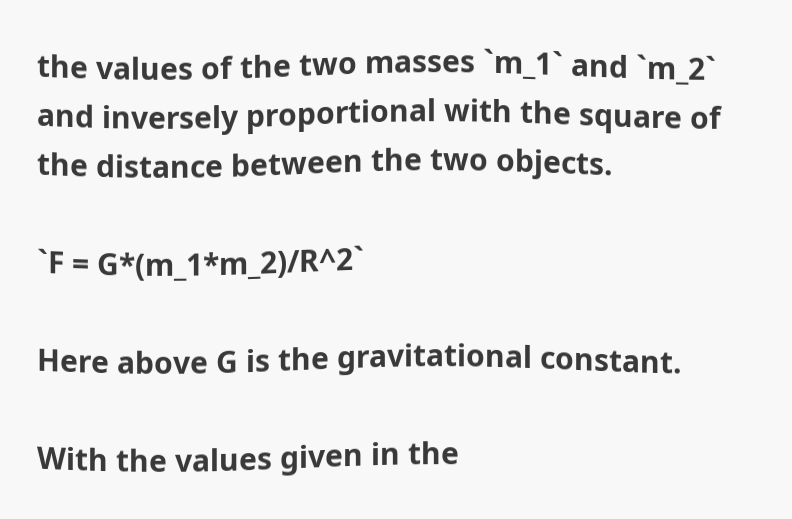the values of the two masses `m_1` and `m_2` and inversely proportional with the square of the distance between the two objects.

`F = G*(m_1*m_2)/R^2`

Here above G is the gravitational constant.

With the values given in the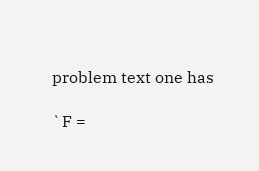problem text one has

`F =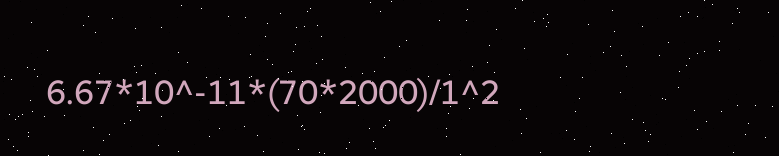6.67*10^-11*(70*2000)/1^2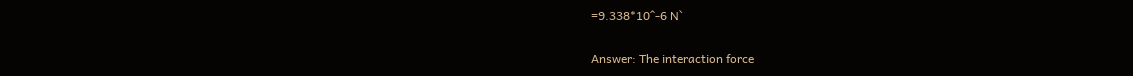=9.338*10^-6 N`

Answer: The interaction force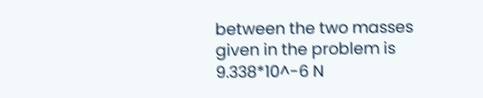between the two masses given in the problem is 9.338*10^-6 N